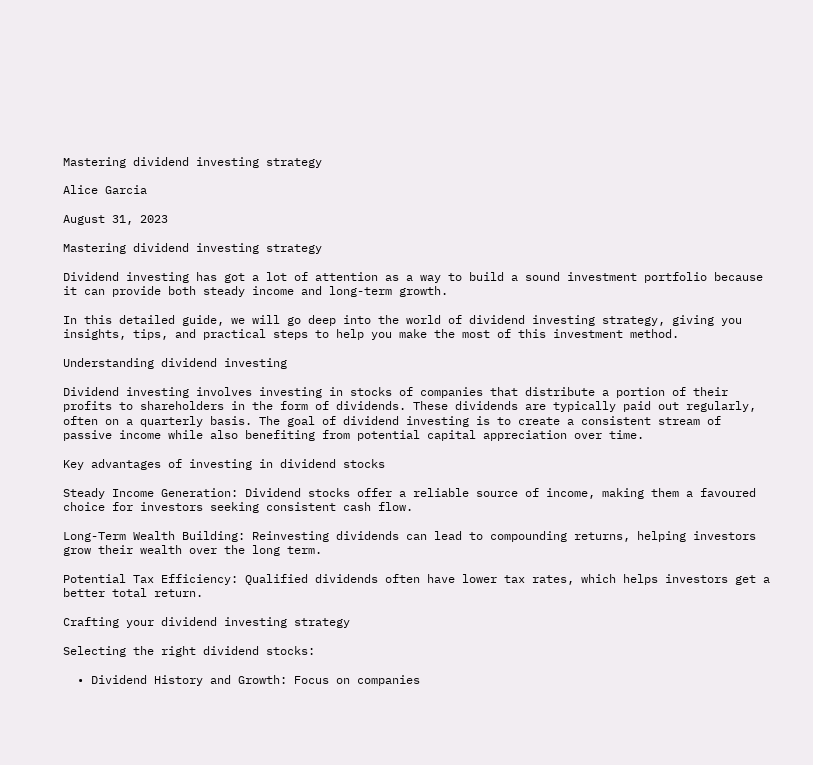Mastering dividend investing strategy

Alice Garcia

August 31, 2023

Mastering dividend investing strategy

Dividend investing has got a lot of attention as a way to build a sound investment portfolio because it can provide both steady income and long-term growth.

In this detailed guide, we will go deep into the world of dividend investing strategy, giving you insights, tips, and practical steps to help you make the most of this investment method.

Understanding dividend investing

Dividend investing involves investing in stocks of companies that distribute a portion of their profits to shareholders in the form of dividends. These dividends are typically paid out regularly, often on a quarterly basis. The goal of dividend investing is to create a consistent stream of passive income while also benefiting from potential capital appreciation over time.

Key advantages of investing in dividend stocks

Steady Income Generation: Dividend stocks offer a reliable source of income, making them a favoured choice for investors seeking consistent cash flow.

Long-Term Wealth Building: Reinvesting dividends can lead to compounding returns, helping investors grow their wealth over the long term.

Potential Tax Efficiency: Qualified dividends often have lower tax rates, which helps investors get a better total return.

Crafting your dividend investing strategy

Selecting the right dividend stocks:

  • Dividend History and Growth: Focus on companies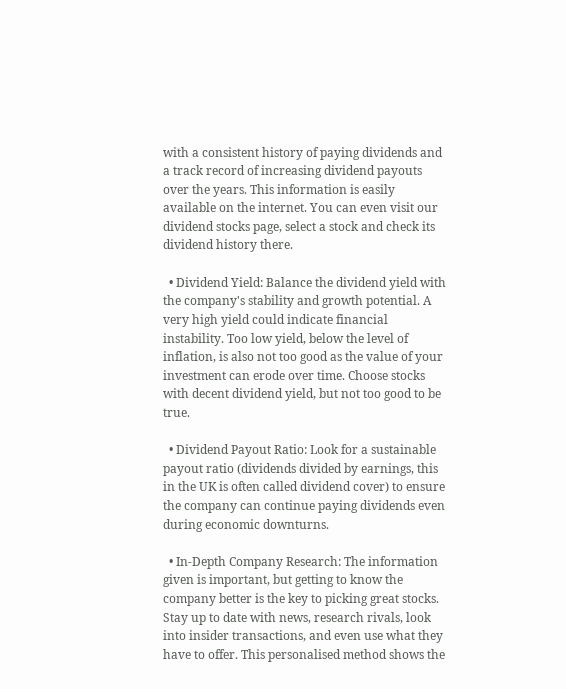with a consistent history of paying dividends and a track record of increasing dividend payouts over the years. This information is easily available on the internet. You can even visit our dividend stocks page, select a stock and check its dividend history there.

  • Dividend Yield: Balance the dividend yield with the company's stability and growth potential. A very high yield could indicate financial instability. Too low yield, below the level of inflation, is also not too good as the value of your investment can erode over time. Choose stocks with decent dividend yield, but not too good to be true.

  • Dividend Payout Ratio: Look for a sustainable payout ratio (dividends divided by earnings, this in the UK is often called dividend cover) to ensure the company can continue paying dividends even during economic downturns.

  • In-Depth Company Research: The information given is important, but getting to know the company better is the key to picking great stocks. Stay up to date with news, research rivals, look into insider transactions, and even use what they have to offer. This personalised method shows the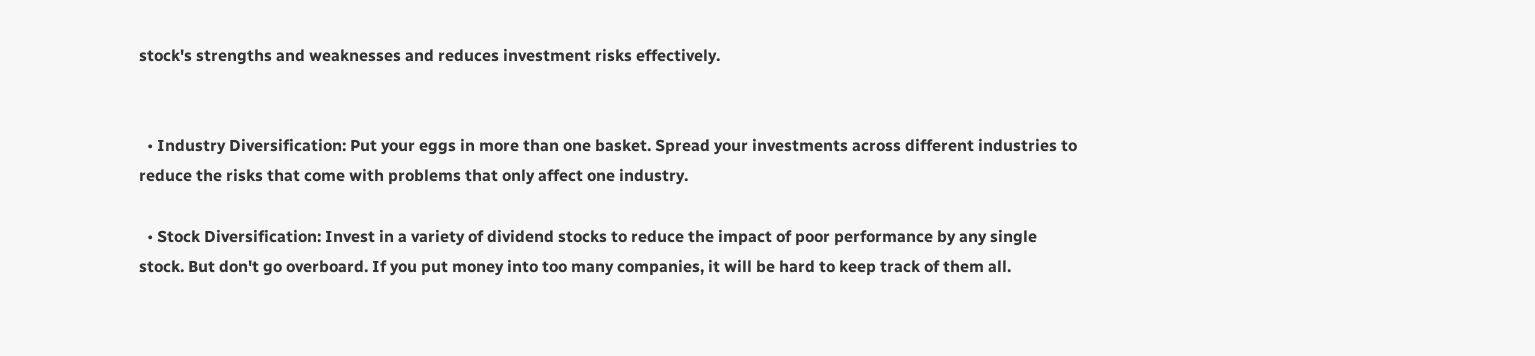stock's strengths and weaknesses and reduces investment risks effectively.


  • Industry Diversification: Put your eggs in more than one basket. Spread your investments across different industries to reduce the risks that come with problems that only affect one industry.

  • Stock Diversification: Invest in a variety of dividend stocks to reduce the impact of poor performance by any single stock. But don't go overboard. If you put money into too many companies, it will be hard to keep track of them all.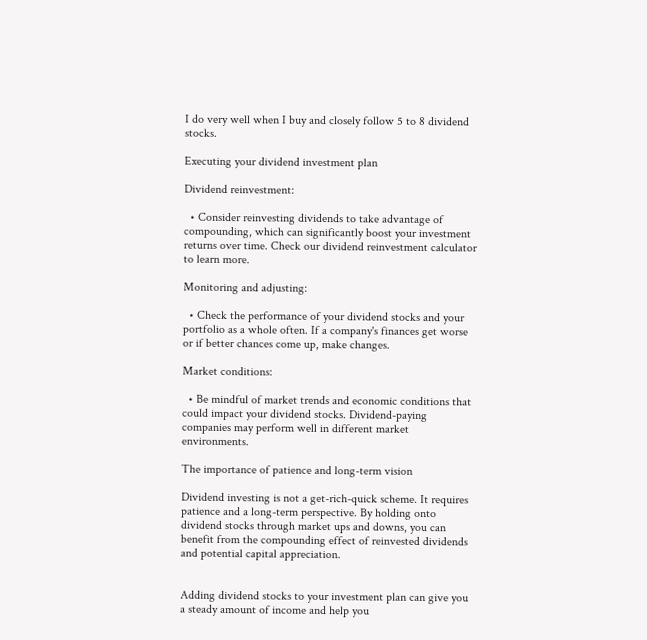I do very well when I buy and closely follow 5 to 8 dividend stocks.

Executing your dividend investment plan

Dividend reinvestment:

  • Consider reinvesting dividends to take advantage of compounding, which can significantly boost your investment returns over time. Check our dividend reinvestment calculator to learn more.

Monitoring and adjusting:

  • Check the performance of your dividend stocks and your portfolio as a whole often. If a company's finances get worse or if better chances come up, make changes.

Market conditions:

  • Be mindful of market trends and economic conditions that could impact your dividend stocks. Dividend-paying companies may perform well in different market environments.

The importance of patience and long-term vision

Dividend investing is not a get-rich-quick scheme. It requires patience and a long-term perspective. By holding onto dividend stocks through market ups and downs, you can benefit from the compounding effect of reinvested dividends and potential capital appreciation.


Adding dividend stocks to your investment plan can give you a steady amount of income and help you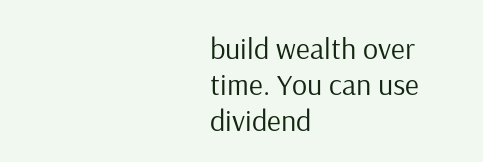build wealth over time. You can use dividend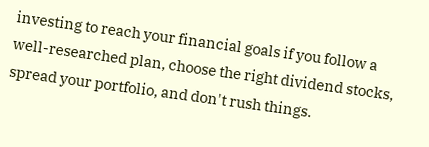investing to reach your financial goals if you follow a well-researched plan, choose the right dividend stocks, spread your portfolio, and don't rush things.